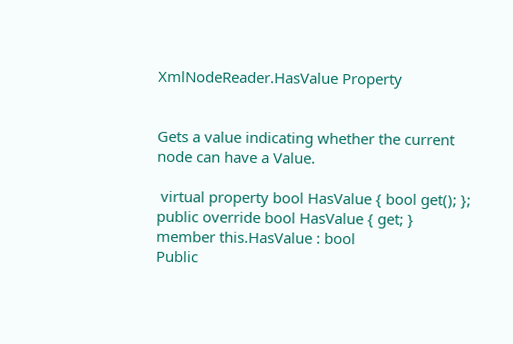XmlNodeReader.HasValue Property


Gets a value indicating whether the current node can have a Value.

 virtual property bool HasValue { bool get(); };
public override bool HasValue { get; }
member this.HasValue : bool
Public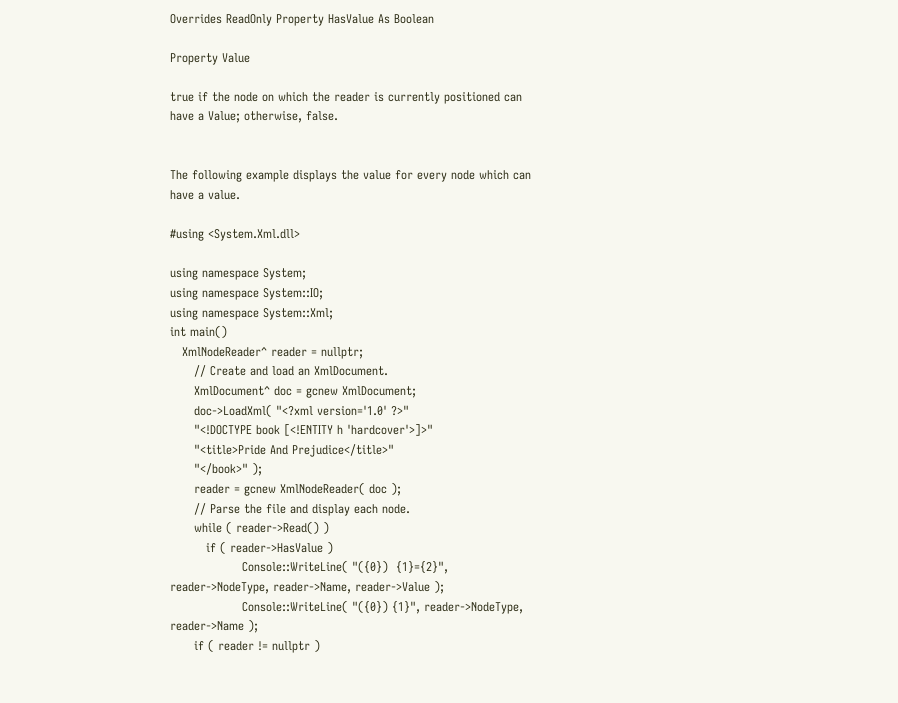Overrides ReadOnly Property HasValue As Boolean

Property Value

true if the node on which the reader is currently positioned can have a Value; otherwise, false.


The following example displays the value for every node which can have a value.

#using <System.Xml.dll>

using namespace System;
using namespace System::IO;
using namespace System::Xml;
int main()
   XmlNodeReader^ reader = nullptr;
      // Create and load an XmlDocument.
      XmlDocument^ doc = gcnew XmlDocument;
      doc->LoadXml( "<?xml version='1.0' ?>"
      "<!DOCTYPE book [<!ENTITY h 'hardcover'>]>"
      "<title>Pride And Prejudice</title>"
      "</book>" );
      reader = gcnew XmlNodeReader( doc );
      // Parse the file and display each node.
      while ( reader->Read() )
         if ( reader->HasValue )
                  Console::WriteLine( "({0})  {1}={2}", reader->NodeType, reader->Name, reader->Value );
                  Console::WriteLine( "({0}) {1}", reader->NodeType, reader->Name );
      if ( reader != nullptr )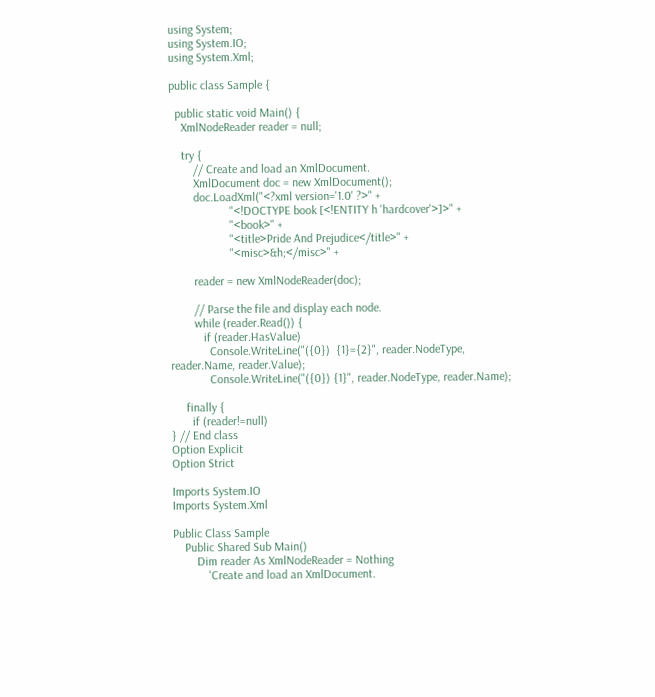using System;
using System.IO;
using System.Xml;

public class Sample {

  public static void Main() {
    XmlNodeReader reader = null;

    try {
        // Create and load an XmlDocument.
        XmlDocument doc = new XmlDocument();
        doc.LoadXml("<?xml version='1.0' ?>" +
                    "<!DOCTYPE book [<!ENTITY h 'hardcover'>]>" +
                    "<book>" +
                    "<title>Pride And Prejudice</title>" +
                    "<misc>&h;</misc>" +

        reader = new XmlNodeReader(doc);

        // Parse the file and display each node.
        while (reader.Read()) {
           if (reader.HasValue)
             Console.WriteLine("({0})  {1}={2}", reader.NodeType, reader.Name, reader.Value);
             Console.WriteLine("({0}) {1}", reader.NodeType, reader.Name);

     finally {
       if (reader!=null)
} // End class
Option Explicit
Option Strict

Imports System.IO
Imports System.Xml

Public Class Sample
    Public Shared Sub Main()
        Dim reader As XmlNodeReader = Nothing
            'Create and load an XmlDocument.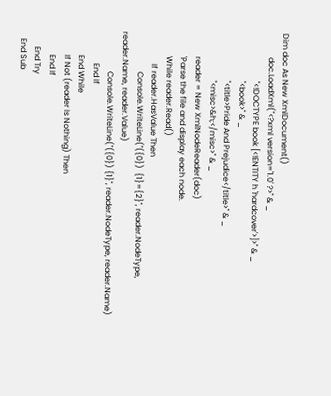Dim doc As New XmlDocument()
            doc.LoadXml("<?xml version='1.0' ?>" & _
                        "<!DOCTYPE book [<!ENTITY h 'hardcover'>]>" & _
                        "<book>" & _
                        "<title>Pride And Prejudice</title>" & _
                        "<misc>&h;</misc>" & _
            reader = New XmlNodeReader(doc)
            'Parse the file and display each node.
            While reader.Read()
                If reader.HasValue Then
                    Console.WriteLine("({0})  {1}={2}", reader.NodeType, reader.Name, reader.Value)
                    Console.WriteLine("({0}) {1}", reader.NodeType, reader.Name)
                End If
            End While
            If Not (reader Is Nothing) Then
            End If
        End Try
    End Sub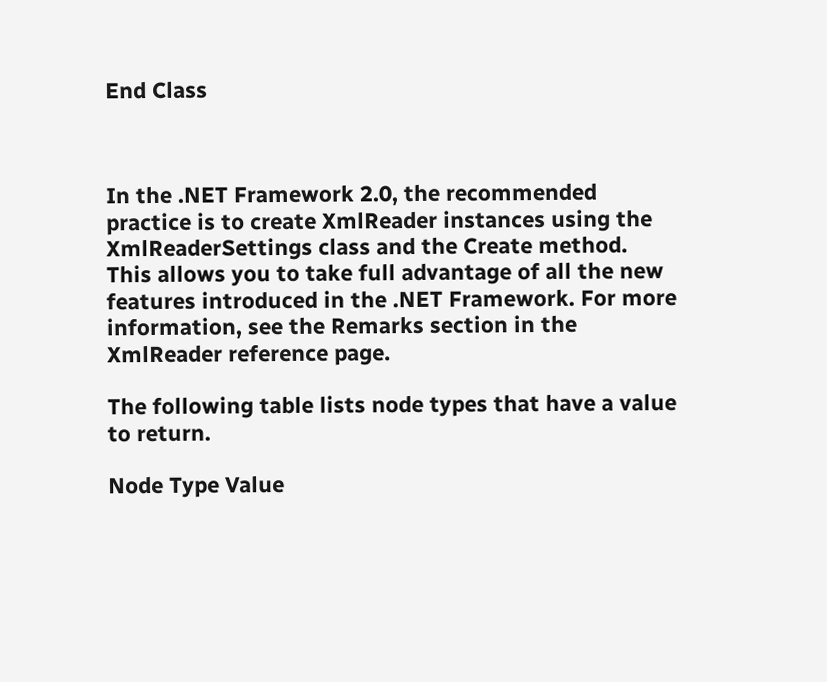End Class



In the .NET Framework 2.0, the recommended practice is to create XmlReader instances using the XmlReaderSettings class and the Create method. This allows you to take full advantage of all the new features introduced in the .NET Framework. For more information, see the Remarks section in the XmlReader reference page.

The following table lists node types that have a value to return.

Node Type Value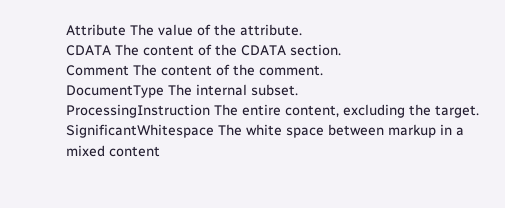Attribute The value of the attribute.
CDATA The content of the CDATA section.
Comment The content of the comment.
DocumentType The internal subset.
ProcessingInstruction The entire content, excluding the target.
SignificantWhitespace The white space between markup in a mixed content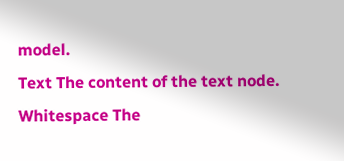model.
Text The content of the text node.
Whitespace The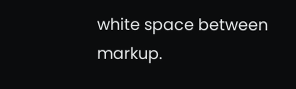white space between markup.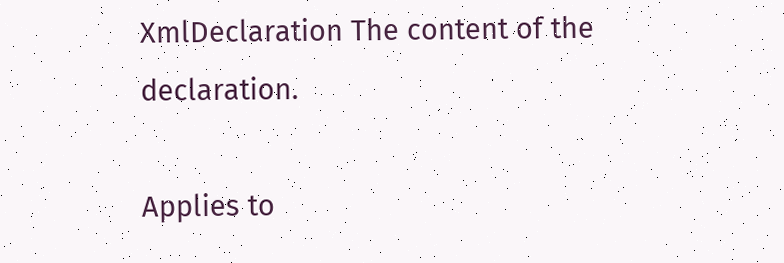XmlDeclaration The content of the declaration.

Applies to